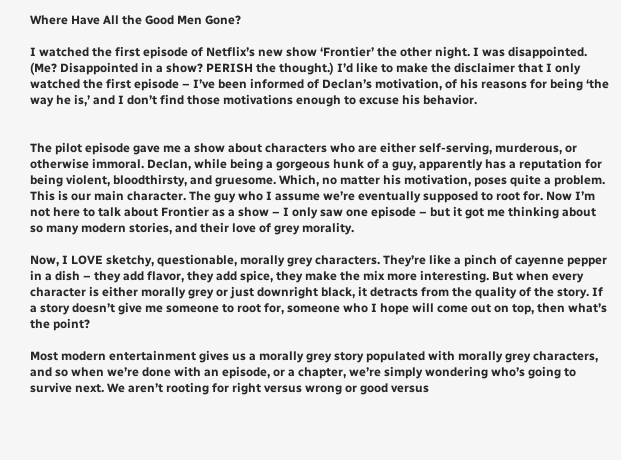Where Have All the Good Men Gone?

I watched the first episode of Netflix’s new show ‘Frontier’ the other night. I was disappointed. (Me? Disappointed in a show? PERISH the thought.) I’d like to make the disclaimer that I only watched the first episode – I’ve been informed of Declan’s motivation, of his reasons for being ‘the way he is,’ and I don’t find those motivations enough to excuse his behavior.


The pilot episode gave me a show about characters who are either self-serving, murderous, or otherwise immoral. Declan, while being a gorgeous hunk of a guy, apparently has a reputation for being violent, bloodthirsty, and gruesome. Which, no matter his motivation, poses quite a problem. This is our main character. The guy who I assume we’re eventually supposed to root for. Now I’m not here to talk about Frontier as a show – I only saw one episode – but it got me thinking about so many modern stories, and their love of grey morality.

Now, I LOVE sketchy, questionable, morally grey characters. They’re like a pinch of cayenne pepper in a dish – they add flavor, they add spice, they make the mix more interesting. But when every character is either morally grey or just downright black, it detracts from the quality of the story. If a story doesn’t give me someone to root for, someone who I hope will come out on top, then what’s the point?

Most modern entertainment gives us a morally grey story populated with morally grey characters, and so when we’re done with an episode, or a chapter, we’re simply wondering who’s going to survive next. We aren’t rooting for right versus wrong or good versus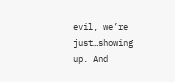evil, we’re just…showing up. And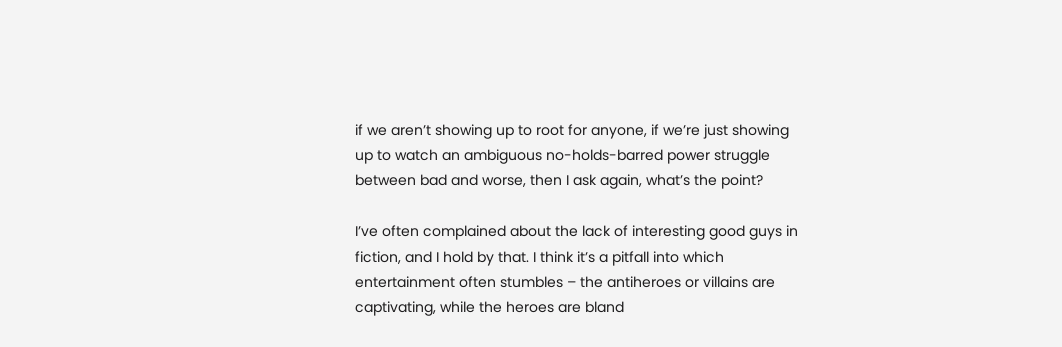if we aren’t showing up to root for anyone, if we’re just showing up to watch an ambiguous no-holds-barred power struggle between bad and worse, then I ask again, what’s the point?

I’ve often complained about the lack of interesting good guys in fiction, and I hold by that. I think it’s a pitfall into which entertainment often stumbles – the antiheroes or villains are captivating, while the heroes are bland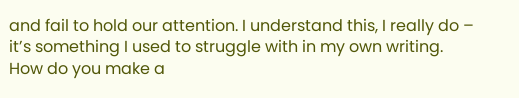and fail to hold our attention. I understand this, I really do – it’s something I used to struggle with in my own writing. How do you make a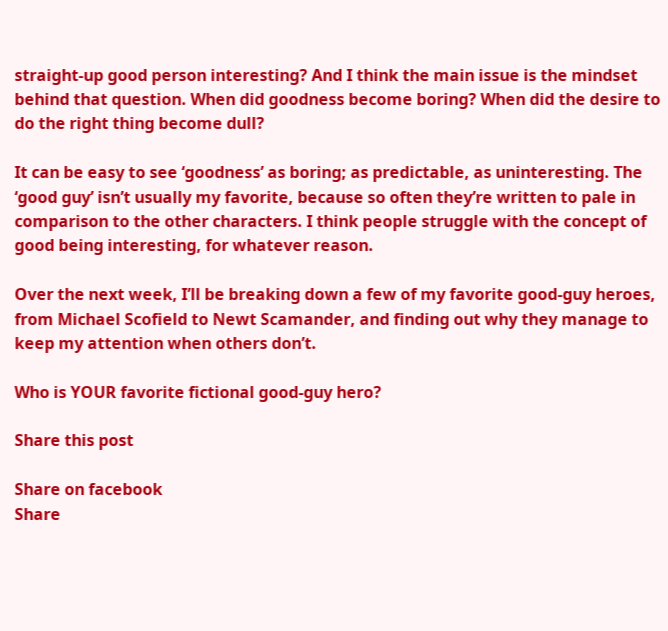straight-up good person interesting? And I think the main issue is the mindset behind that question. When did goodness become boring? When did the desire to do the right thing become dull?

It can be easy to see ‘goodness’ as boring; as predictable, as uninteresting. The ‘good guy’ isn’t usually my favorite, because so often they’re written to pale in comparison to the other characters. I think people struggle with the concept of good being interesting, for whatever reason.

Over the next week, I’ll be breaking down a few of my favorite good-guy heroes, from Michael Scofield to Newt Scamander, and finding out why they manage to keep my attention when others don’t.

Who is YOUR favorite fictional good-guy hero?

Share this post

Share on facebook
Share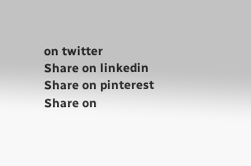on twitter
Share on linkedin
Share on pinterest
Share on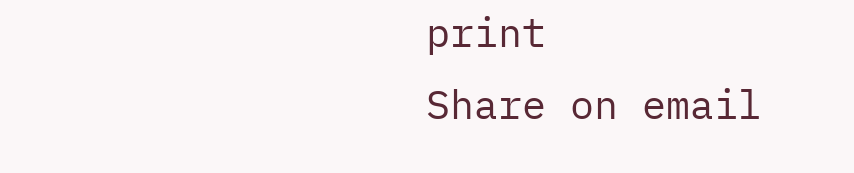print
Share on email